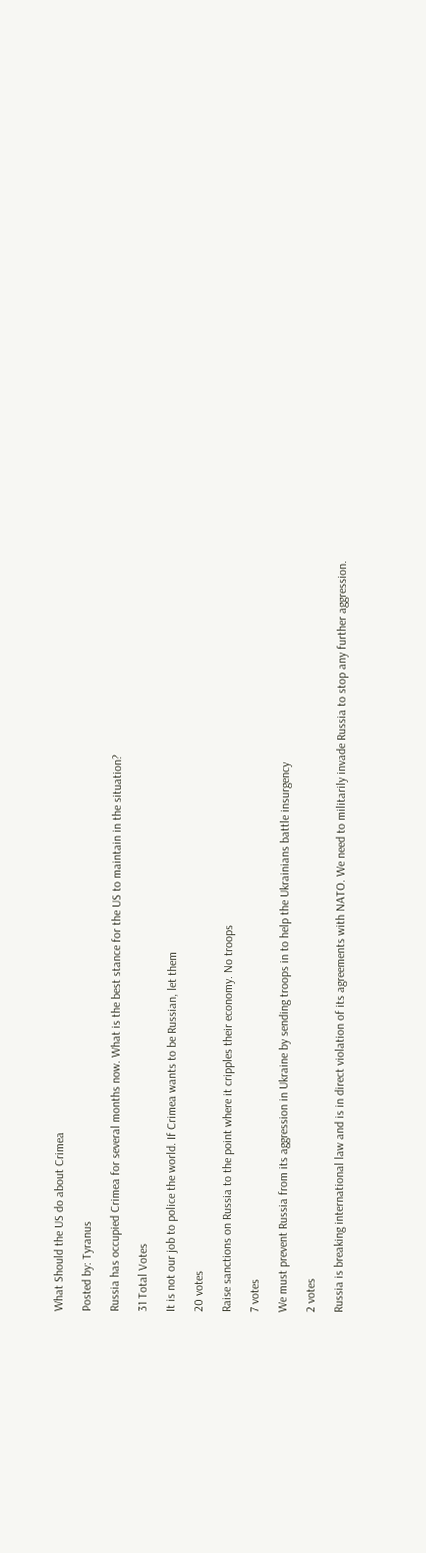What Should the US do about Crimea

Posted by: Tyranus

Russia has occupied Crimea for several months now. What is the best stance for the US to maintain in the situation?

31 Total Votes

It is not our job to police the world. If Crimea wants to be Russian, let them

20 votes

Raise sanctions on Russia to the point where it cripples their economy. No troops

7 votes

We must prevent Russia from its aggression in Ukraine by sending troops in to help the Ukrainians battle insurgency

2 votes

Russia is breaking international law and is in direct violation of its agreements with NATO. We need to militarily invade Russia to stop any further aggression.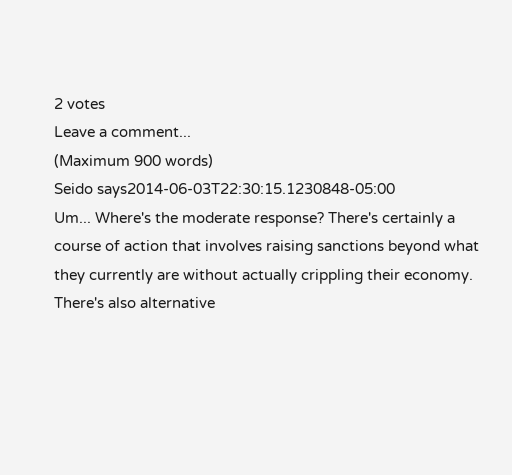2 votes
Leave a comment...
(Maximum 900 words)
Seido says2014-06-03T22:30:15.1230848-05:00
Um... Where's the moderate response? There's certainly a course of action that involves raising sanctions beyond what they currently are without actually crippling their economy. There's also alternative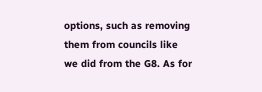options, such as removing them from councils like we did from the G8. As for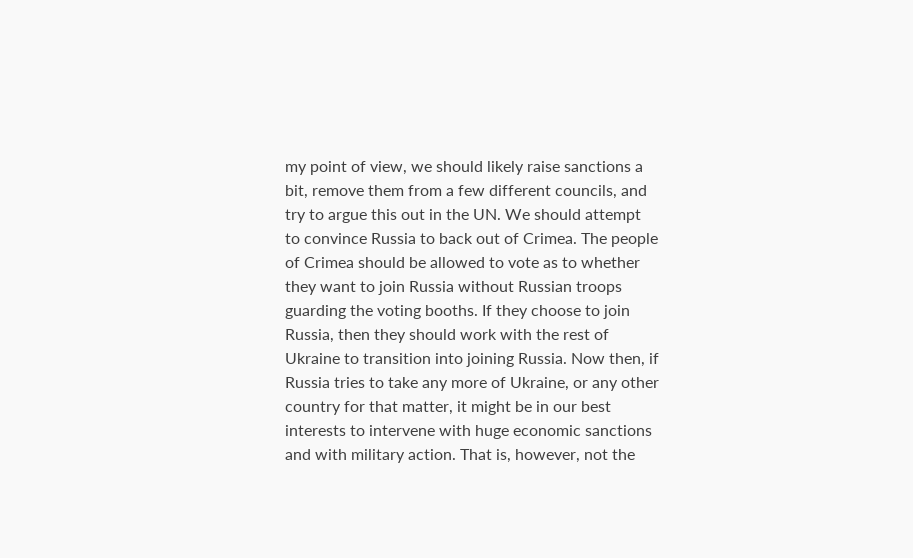my point of view, we should likely raise sanctions a bit, remove them from a few different councils, and try to argue this out in the UN. We should attempt to convince Russia to back out of Crimea. The people of Crimea should be allowed to vote as to whether they want to join Russia without Russian troops guarding the voting booths. If they choose to join Russia, then they should work with the rest of Ukraine to transition into joining Russia. Now then, if Russia tries to take any more of Ukraine, or any other country for that matter, it might be in our best interests to intervene with huge economic sanctions and with military action. That is, however, not the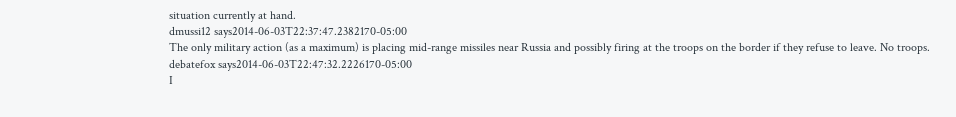situation currently at hand.
dmussi12 says2014-06-03T22:37:47.2382170-05:00
The only military action (as a maximum) is placing mid-range missiles near Russia and possibly firing at the troops on the border if they refuse to leave. No troops.
debatefox says2014-06-03T22:47:32.2226170-05:00
I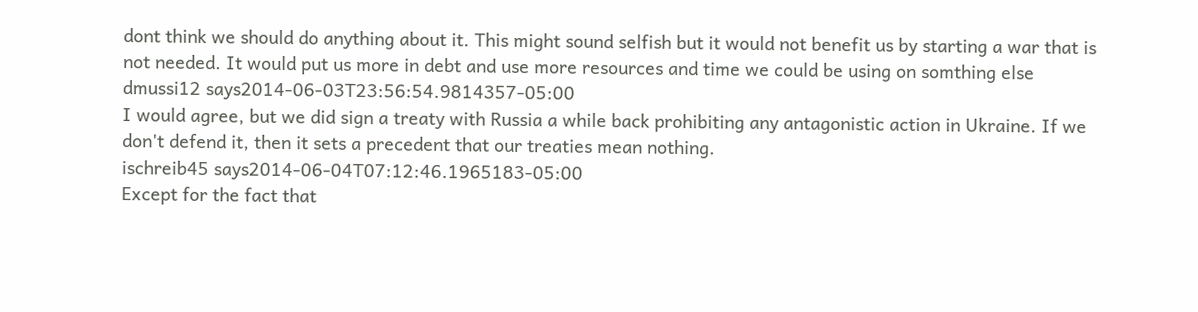dont think we should do anything about it. This might sound selfish but it would not benefit us by starting a war that is not needed. It would put us more in debt and use more resources and time we could be using on somthing else
dmussi12 says2014-06-03T23:56:54.9814357-05:00
I would agree, but we did sign a treaty with Russia a while back prohibiting any antagonistic action in Ukraine. If we don't defend it, then it sets a precedent that our treaties mean nothing.
ischreib45 says2014-06-04T07:12:46.1965183-05:00
Except for the fact that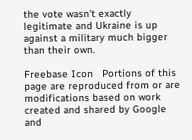the vote wasn't exactly legitimate and Ukraine is up against a military much bigger than their own.

Freebase Icon   Portions of this page are reproduced from or are modifications based on work created and shared by Google and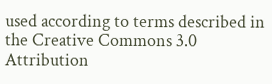used according to terms described in the Creative Commons 3.0 Attribution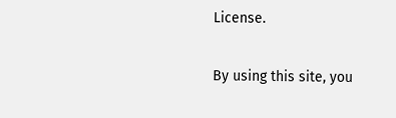License.

By using this site, you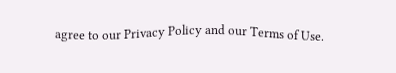agree to our Privacy Policy and our Terms of Use.